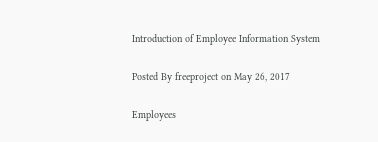Introduction of Employee Information System

Posted By freeproject on May 26, 2017

Employees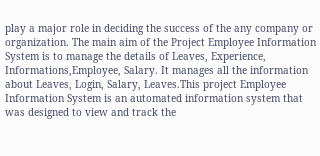play a major role in deciding the success of the any company or organization. The main aim of the Project Employee Information System is to manage the details of Leaves, Experience, Informations,Employee, Salary. It manages all the information about Leaves, Login, Salary, Leaves.This project Employee Information System is an automated information system that was designed to view and track the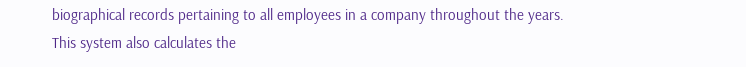biographical records pertaining to all employees in a company throughout the years. This system also calculates the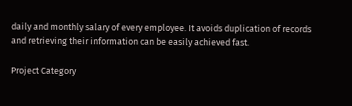daily and monthly salary of every employee. It avoids duplication of records and retrieving their information can be easily achieved fast.

Project Category